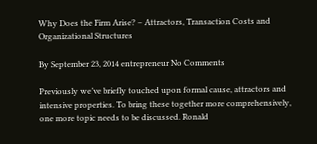Why Does the Firm Arise? – Attractors, Transaction Costs and Organizational Structures

By September 23, 2014 entrepreneur No Comments

Previously we’ve briefly touched upon formal cause, attractors and intensive properties. To bring these together more comprehensively, one more topic needs to be discussed. Ronald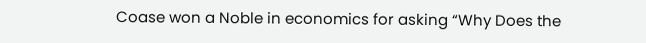Coase won a Noble in economics for asking “Why Does the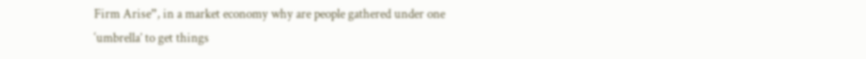Firm Arise”, in a market economy why are people gathered under one ‘umbrella’ to get things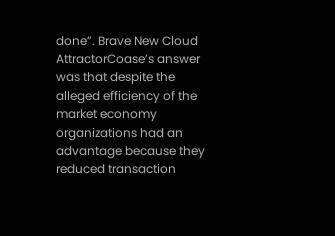done”. Brave New Cloud AttractorCoase’s answer was that despite the alleged efficiency of the market economy organizations had an advantage because they reduced transaction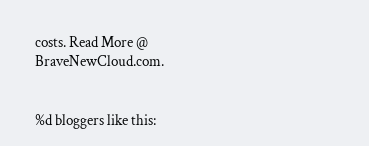costs. Read More @ BraveNewCloud.com.


%d bloggers like this: